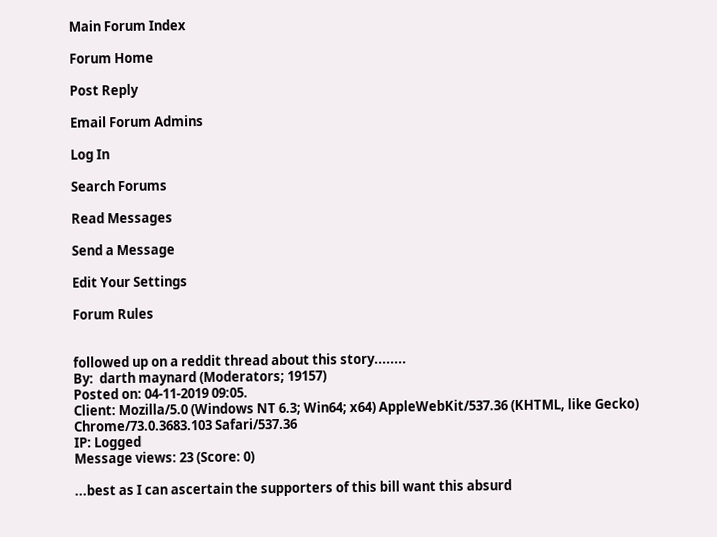Main Forum Index

Forum Home

Post Reply

Email Forum Admins

Log In

Search Forums

Read Messages

Send a Message

Edit Your Settings

Forum Rules


followed up on a reddit thread about this story........
By:  darth maynard (Moderators; 19157)
Posted on: 04-11-2019 09:05.
Client: Mozilla/5.0 (Windows NT 6.3; Win64; x64) AppleWebKit/537.36 (KHTML, like Gecko) Chrome/73.0.3683.103 Safari/537.36
IP: Logged
Message views: 23 (Score: 0)

...best as I can ascertain the supporters of this bill want this absurd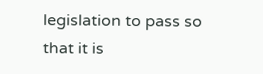legislation to pass so that it is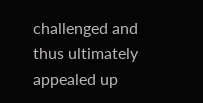challenged and thus ultimately appealed up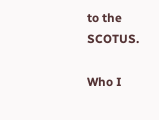to the SCOTUS.

Who I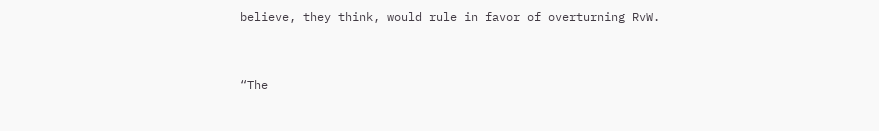believe, they think, would rule in favor of overturning RvW.


“The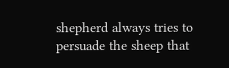shepherd always tries to persuade the sheep that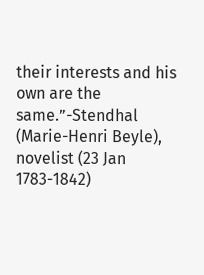their interests and his own are the same.”-Stendhal (Marie-Henri Beyle), novelist (23 Jan 1783-1842)